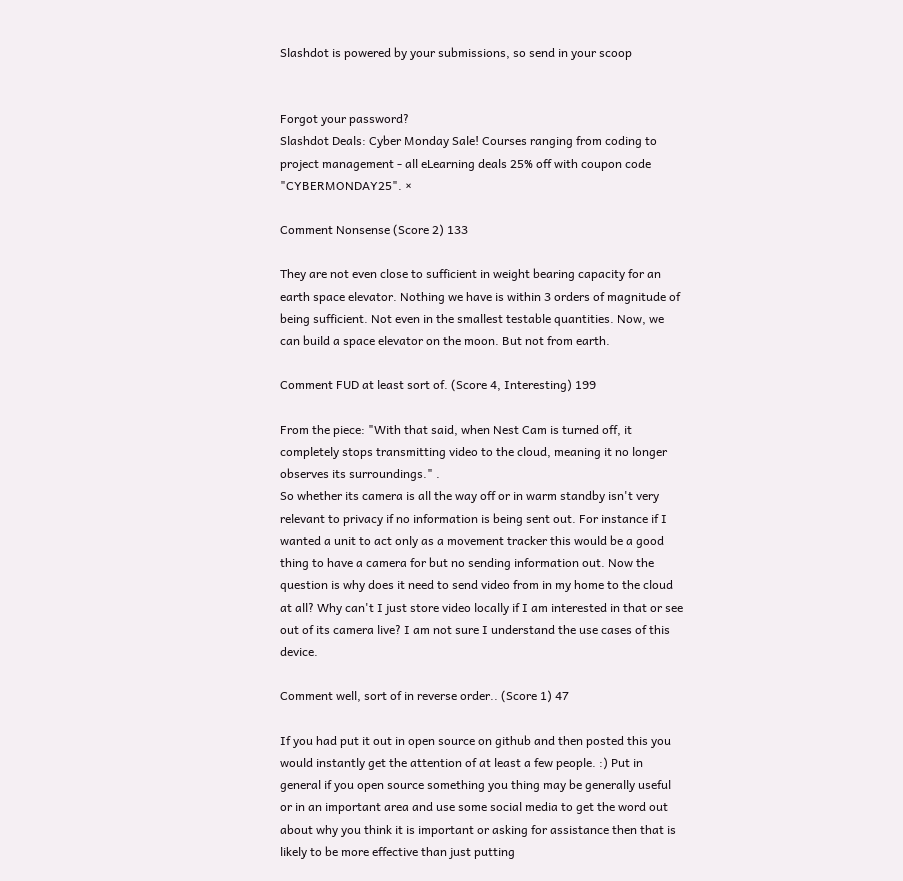Slashdot is powered by your submissions, so send in your scoop


Forgot your password?
Slashdot Deals: Cyber Monday Sale! Courses ranging from coding to project management - all eLearning deals 25% off with coupon code "CYBERMONDAY25". ×

Comment Nonsense (Score 2) 133

They are not even close to sufficient in weight bearing capacity for an earth space elevator. Nothing we have is within 3 orders of magnitude of being sufficient. Not even in the smallest testable quantities. Now, we can build a space elevator on the moon. But not from earth.

Comment FUD at least sort of. (Score 4, Interesting) 199

From the piece: "With that said, when Nest Cam is turned off, it completely stops transmitting video to the cloud, meaning it no longer observes its surroundings." .
So whether its camera is all the way off or in warm standby isn't very relevant to privacy if no information is being sent out. For instance if I wanted a unit to act only as a movement tracker this would be a good thing to have a camera for but no sending information out. Now the question is why does it need to send video from in my home to the cloud at all? Why can't I just store video locally if I am interested in that or see out of its camera live? I am not sure I understand the use cases of this device.

Comment well, sort of in reverse order.. (Score 1) 47

If you had put it out in open source on github and then posted this you would instantly get the attention of at least a few people. :) Put in general if you open source something you thing may be generally useful or in an important area and use some social media to get the word out about why you think it is important or asking for assistance then that is likely to be more effective than just putting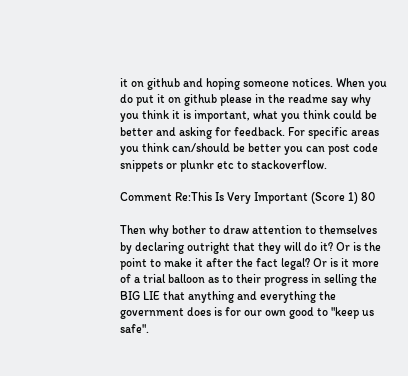it on github and hoping someone notices. When you do put it on github please in the readme say why you think it is important, what you think could be better and asking for feedback. For specific areas you think can/should be better you can post code snippets or plunkr etc to stackoverflow.

Comment Re:This Is Very Important (Score 1) 80

Then why bother to draw attention to themselves by declaring outright that they will do it? Or is the point to make it after the fact legal? Or is it more of a trial balloon as to their progress in selling the BIG LIE that anything and everything the government does is for our own good to "keep us safe".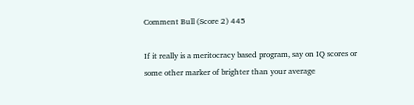Comment Bull (Score 2) 445

If it really is a meritocracy based program, say on IQ scores or some other marker of brighter than your average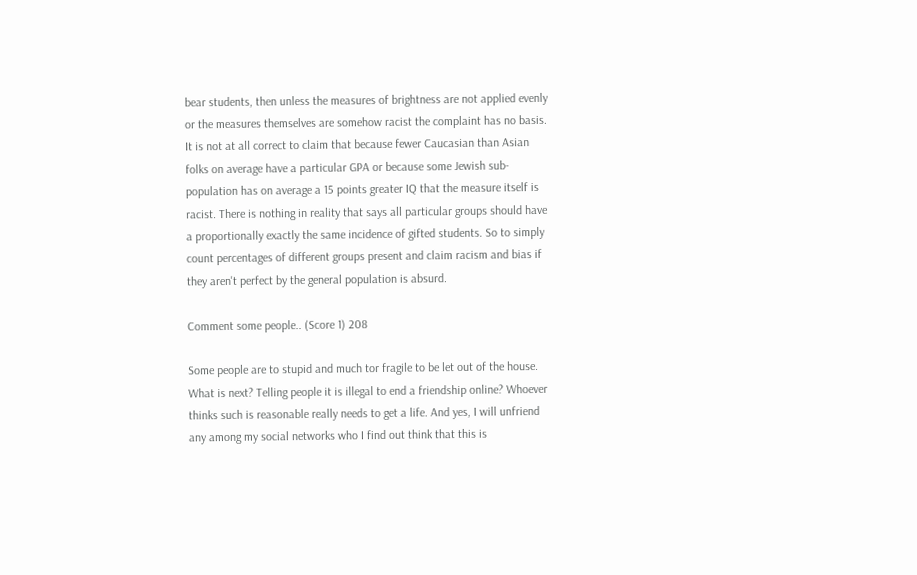bear students, then unless the measures of brightness are not applied evenly or the measures themselves are somehow racist the complaint has no basis. It is not at all correct to claim that because fewer Caucasian than Asian folks on average have a particular GPA or because some Jewish sub-population has on average a 15 points greater IQ that the measure itself is racist. There is nothing in reality that says all particular groups should have a proportionally exactly the same incidence of gifted students. So to simply count percentages of different groups present and claim racism and bias if they aren't perfect by the general population is absurd.

Comment some people.. (Score 1) 208

Some people are to stupid and much tor fragile to be let out of the house. What is next? Telling people it is illegal to end a friendship online? Whoever thinks such is reasonable really needs to get a life. And yes, I will unfriend any among my social networks who I find out think that this is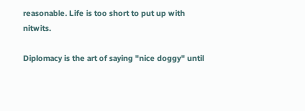reasonable. Life is too short to put up with nitwits.

Diplomacy is the art of saying "nice doggy" until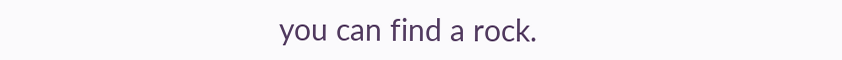you can find a rock.